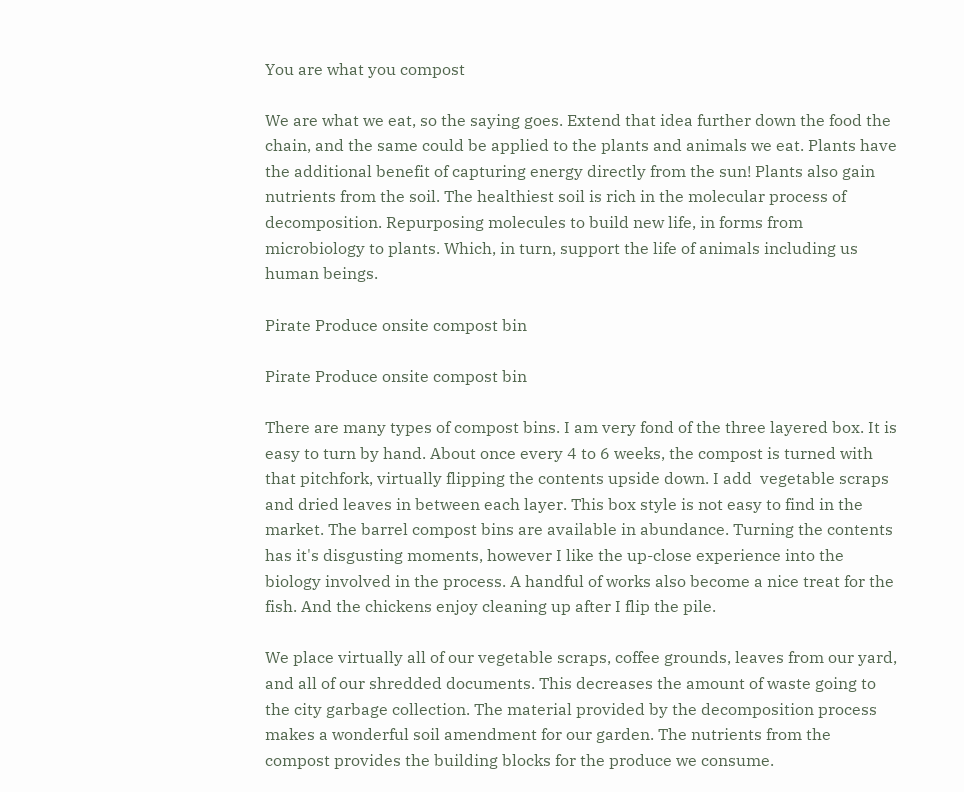You are what you compost

We are what we eat, so the saying goes. Extend that idea further down the food the chain, and the same could be applied to the plants and animals we eat. Plants have the additional benefit of capturing energy directly from the sun! Plants also gain nutrients from the soil. The healthiest soil is rich in the molecular process of decomposition. Repurposing molecules to build new life, in forms from microbiology to plants. Which, in turn, support the life of animals including us human beings.

Pirate Produce onsite compost bin

Pirate Produce onsite compost bin

There are many types of compost bins. I am very fond of the three layered box. It is easy to turn by hand. About once every 4 to 6 weeks, the compost is turned with that pitchfork, virtually flipping the contents upside down. I add  vegetable scraps and dried leaves in between each layer. This box style is not easy to find in the market. The barrel compost bins are available in abundance. Turning the contents has it's disgusting moments, however I like the up-close experience into the biology involved in the process. A handful of works also become a nice treat for the fish. And the chickens enjoy cleaning up after I flip the pile.

We place virtually all of our vegetable scraps, coffee grounds, leaves from our yard, and all of our shredded documents. This decreases the amount of waste going to the city garbage collection. The material provided by the decomposition process makes a wonderful soil amendment for our garden. The nutrients from the compost provides the building blocks for the produce we consume.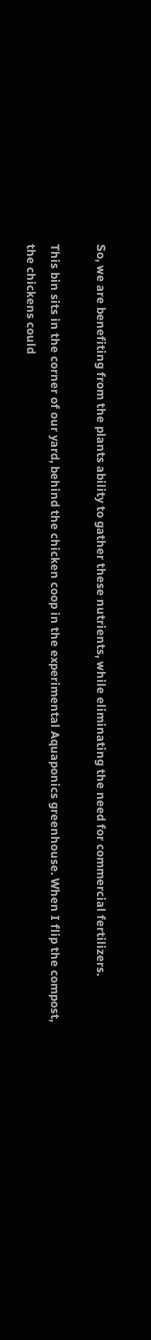So, we are benefiting from the plants ability to gather these nutrients, while eliminating the need for commercial fertilizers.

This bin sits in the corner of our yard, behind the chicken coop in the experimental Aquaponics greenhouse. When I flip the compost, the chickens could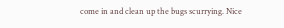come in and clean up the bugs scurrying. Nice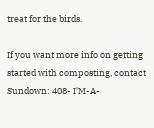treat for the birds.

If you want more info on getting started with composting, contact Sundown: 408- I'M-A-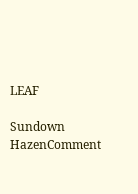LEAF

Sundown HazenComment